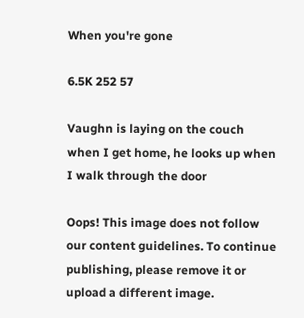When you're gone

6.5K 252 57

Vaughn is laying on the couch when I get home, he looks up when I walk through the door

Oops! This image does not follow our content guidelines. To continue publishing, please remove it or upload a different image.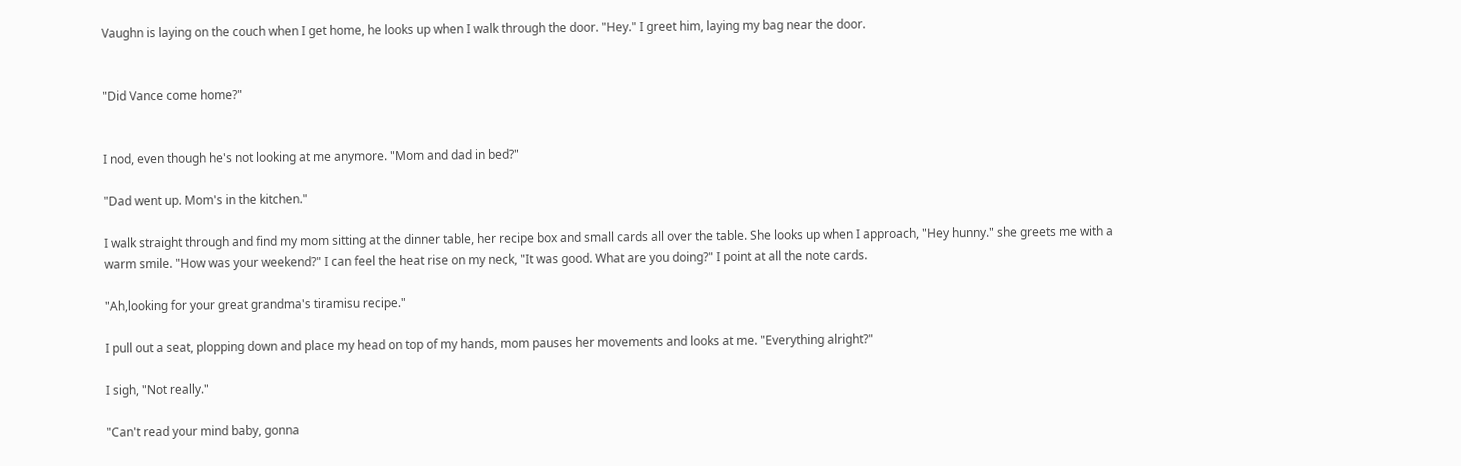Vaughn is laying on the couch when I get home, he looks up when I walk through the door. "Hey." I greet him, laying my bag near the door.


"Did Vance come home?"


I nod, even though he's not looking at me anymore. "Mom and dad in bed?"

"Dad went up. Mom's in the kitchen."

I walk straight through and find my mom sitting at the dinner table, her recipe box and small cards all over the table. She looks up when I approach, "Hey hunny." she greets me with a warm smile. "How was your weekend?" I can feel the heat rise on my neck, "It was good. What are you doing?" I point at all the note cards.

"Ah,looking for your great grandma's tiramisu recipe."

I pull out a seat, plopping down and place my head on top of my hands, mom pauses her movements and looks at me. "Everything alright?"

I sigh, "Not really."

"Can't read your mind baby, gonna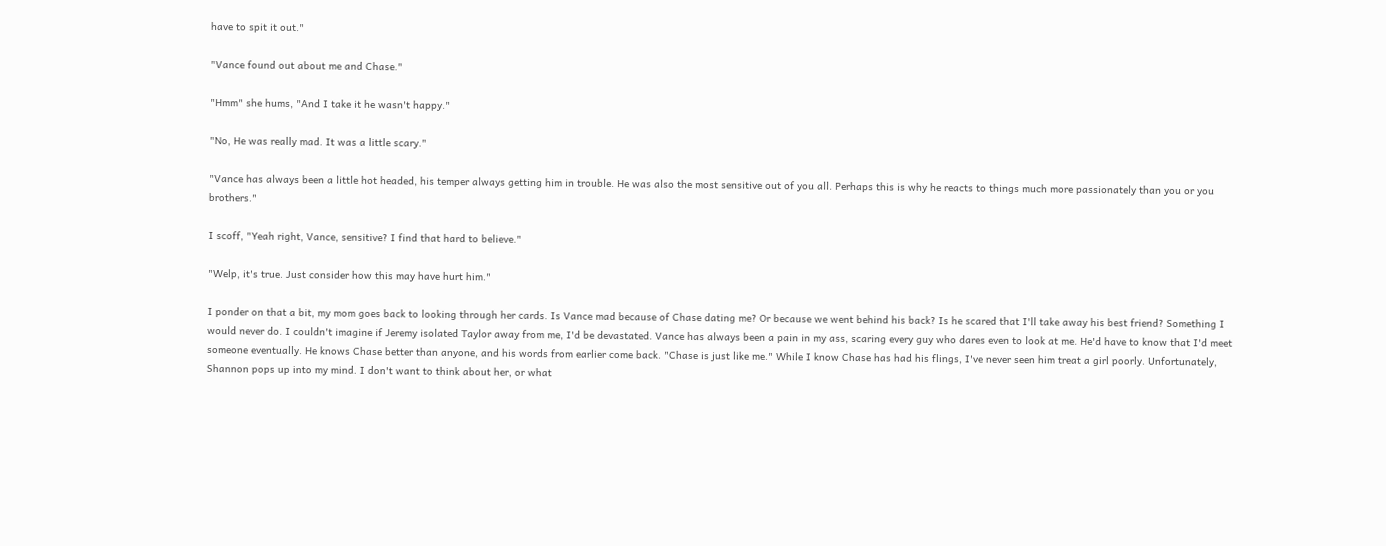have to spit it out."

"Vance found out about me and Chase."

"Hmm" she hums, "And I take it he wasn't happy."

"No, He was really mad. It was a little scary."

"Vance has always been a little hot headed, his temper always getting him in trouble. He was also the most sensitive out of you all. Perhaps this is why he reacts to things much more passionately than you or you brothers."

I scoff, "Yeah right, Vance, sensitive? I find that hard to believe."

"Welp, it's true. Just consider how this may have hurt him."

I ponder on that a bit, my mom goes back to looking through her cards. Is Vance mad because of Chase dating me? Or because we went behind his back? Is he scared that I'll take away his best friend? Something I would never do. I couldn't imagine if Jeremy isolated Taylor away from me, I'd be devastated. Vance has always been a pain in my ass, scaring every guy who dares even to look at me. He'd have to know that I'd meet someone eventually. He knows Chase better than anyone, and his words from earlier come back. "Chase is just like me." While I know Chase has had his flings, I've never seen him treat a girl poorly. Unfortunately, Shannon pops up into my mind. I don't want to think about her, or what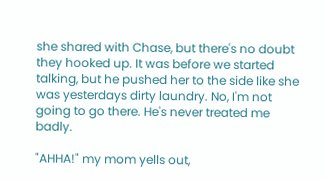she shared with Chase, but there's no doubt they hooked up. It was before we started talking, but he pushed her to the side like she was yesterdays dirty laundry. No, I'm not going to go there. He's never treated me badly.

"AHHA!" my mom yells out,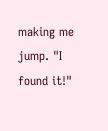making me jump. "I found it!"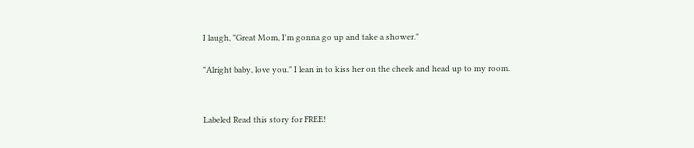I laugh, "Great Mom, I'm gonna go up and take a shower."

"Alright baby, love you." I lean in to kiss her on the cheek and head up to my room.


Labeled Read this story for FREE!